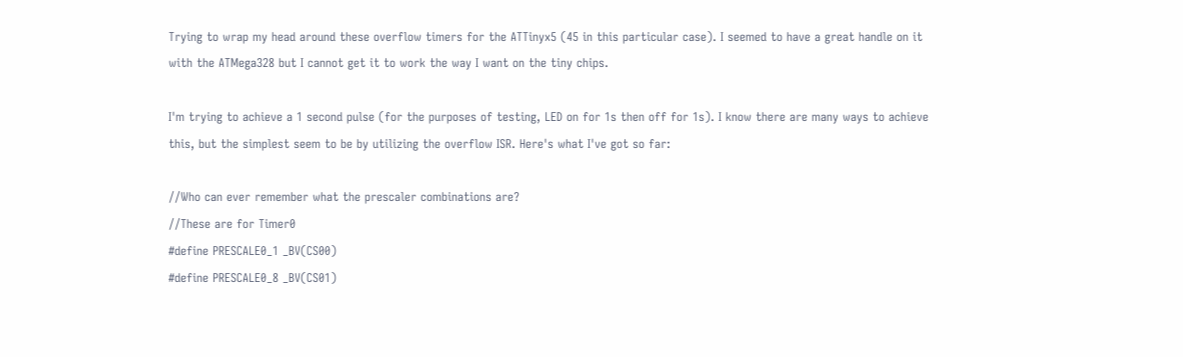Trying to wrap my head around these overflow timers for the ATTinyx5 (45 in this particular case). I seemed to have a great handle on it with the ATMega328 but I cannot get it to work the way I want on the tiny chips.

I'm trying to achieve a 1 second pulse (for the purposes of testing, LED on for 1s then off for 1s). I know there are many ways to achieve this, but the simplest seem to be by utilizing the overflow ISR. Here's what I've got so far:

//Who can ever remember what the prescaler combinations are?
//These are for Timer0
#define PRESCALE0_1 _BV(CS00)
#define PRESCALE0_8 _BV(CS01)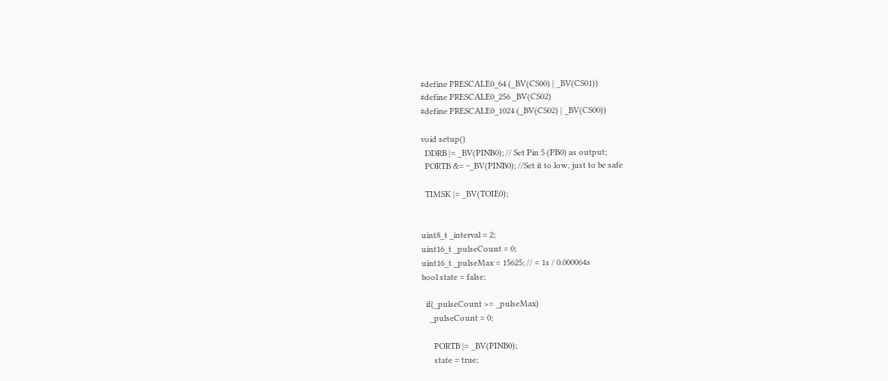#define PRESCALE0_64 (_BV(CS00) | _BV(CS01))
#define PRESCALE0_256 _BV(CS02)
#define PRESCALE0_1024 (_BV(CS02) | _BV(CS00))

void setup()
  DDRB |= _BV(PINB0); // Set Pin 5 (PB0) as output;
  PORTB &= ~_BV(PINB0); //Set it to low, just to be safe

  TIMSK |= _BV(TOIE0);


uint8_t _interval = 2;
uint16_t _pulseCount = 0;
uint16_t _pulseMax = 15625; // = 1s / 0.000064s
bool state = false;

  if(_pulseCount >= _pulseMax)
    _pulseCount = 0;

      PORTB |= _BV(PINB0);
      state = true;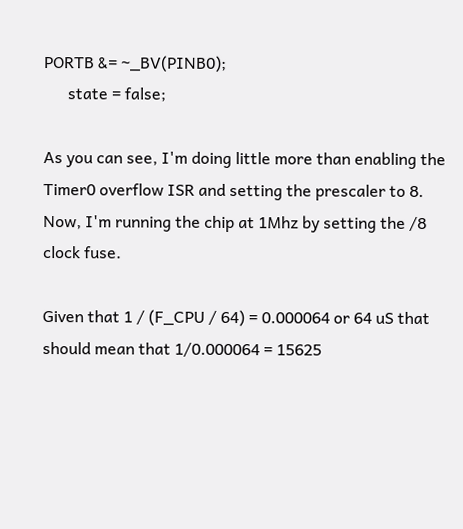PORTB &= ~_BV(PINB0);
      state = false;

As you can see, I'm doing little more than enabling the Timer0 overflow ISR and setting the prescaler to 8. Now, I'm running the chip at 1Mhz by setting the /8 clock fuse.

Given that 1 / (F_CPU / 64) = 0.000064 or 64 uS that should mean that 1/0.000064 = 15625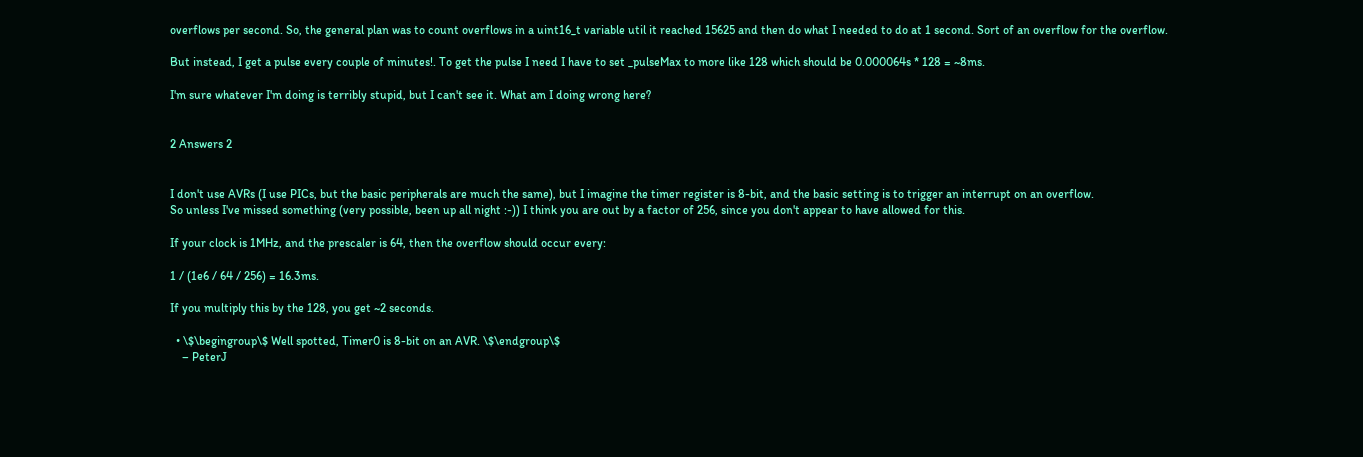overflows per second. So, the general plan was to count overflows in a uint16_t variable util it reached 15625 and then do what I needed to do at 1 second. Sort of an overflow for the overflow.

But instead, I get a pulse every couple of minutes!. To get the pulse I need I have to set _pulseMax to more like 128 which should be 0.000064s * 128 = ~8ms.

I'm sure whatever I'm doing is terribly stupid, but I can't see it. What am I doing wrong here?


2 Answers 2


I don't use AVRs (I use PICs, but the basic peripherals are much the same), but I imagine the timer register is 8-bit, and the basic setting is to trigger an interrupt on an overflow.
So unless I've missed something (very possible, been up all night :-)) I think you are out by a factor of 256, since you don't appear to have allowed for this.

If your clock is 1MHz, and the prescaler is 64, then the overflow should occur every:

1 / (1e6 / 64 / 256) = 16.3ms.

If you multiply this by the 128, you get ~2 seconds.

  • \$\begingroup\$ Well spotted, Timer0 is 8-bit on an AVR. \$\endgroup\$
    – PeterJ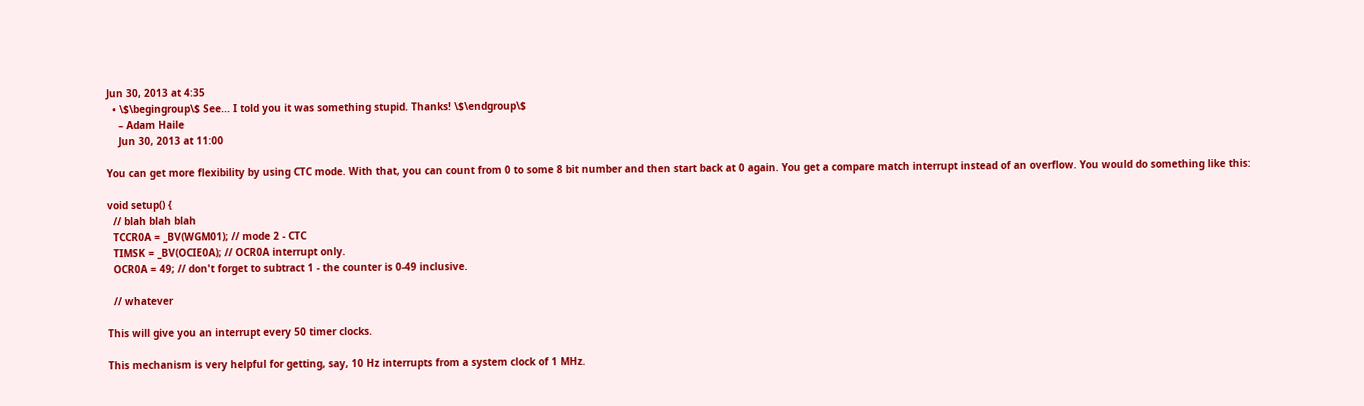Jun 30, 2013 at 4:35
  • \$\begingroup\$ See... I told you it was something stupid. Thanks! \$\endgroup\$
    – Adam Haile
    Jun 30, 2013 at 11:00

You can get more flexibility by using CTC mode. With that, you can count from 0 to some 8 bit number and then start back at 0 again. You get a compare match interrupt instead of an overflow. You would do something like this:

void setup() {
  // blah blah blah
  TCCR0A = _BV(WGM01); // mode 2 - CTC
  TIMSK = _BV(OCIE0A); // OCR0A interrupt only.
  OCR0A = 49; // don't forget to subtract 1 - the counter is 0-49 inclusive.

  // whatever

This will give you an interrupt every 50 timer clocks.

This mechanism is very helpful for getting, say, 10 Hz interrupts from a system clock of 1 MHz.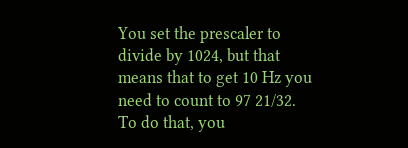You set the prescaler to divide by 1024, but that means that to get 10 Hz you need to count to 97 21/32. To do that, you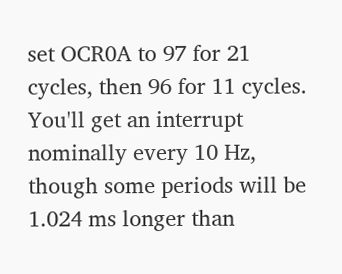set OCR0A to 97 for 21 cycles, then 96 for 11 cycles. You'll get an interrupt nominally every 10 Hz, though some periods will be 1.024 ms longer than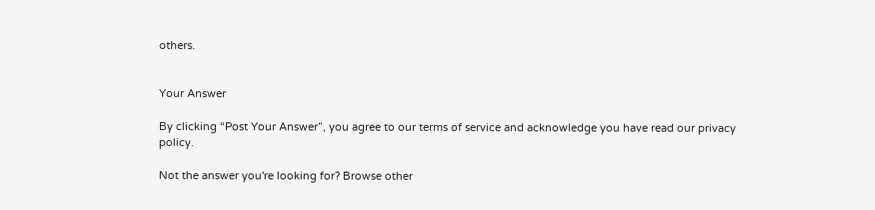others.


Your Answer

By clicking “Post Your Answer”, you agree to our terms of service and acknowledge you have read our privacy policy.

Not the answer you're looking for? Browse other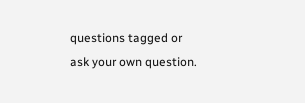questions tagged or ask your own question.